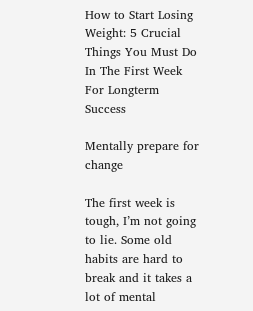How to Start Losing Weight: 5 Crucial Things You Must Do In The First Week For Longterm Success

Mentally prepare for change

The first week is tough, I’m not going to lie. Some old habits are hard to break and it takes a lot of mental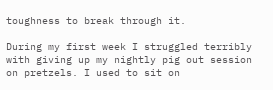toughness to break through it.

During my first week I struggled terribly with giving up my nightly pig out session on pretzels. I used to sit on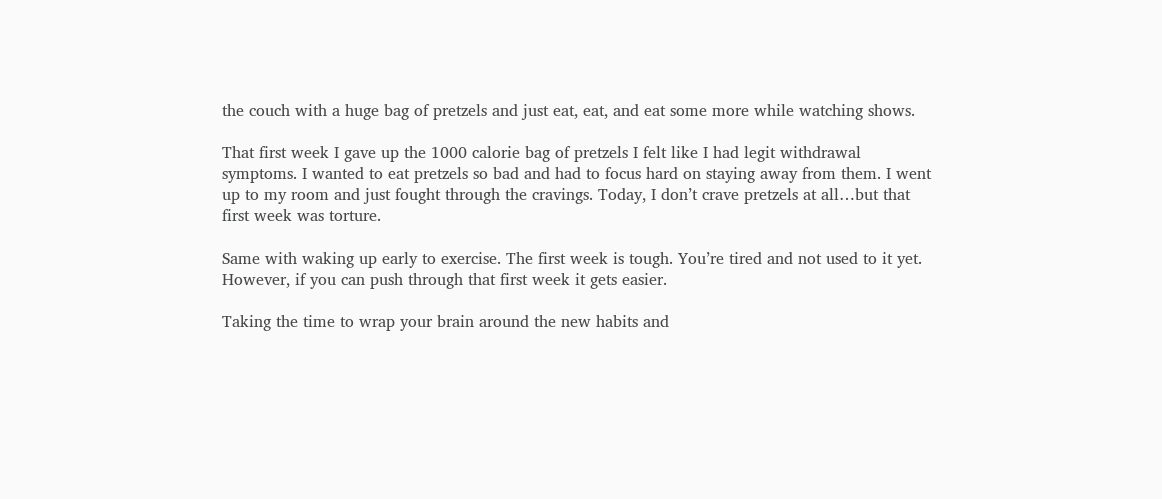the couch with a huge bag of pretzels and just eat, eat, and eat some more while watching shows.

That first week I gave up the 1000 calorie bag of pretzels I felt like I had legit withdrawal symptoms. I wanted to eat pretzels so bad and had to focus hard on staying away from them. I went up to my room and just fought through the cravings. Today, I don’t crave pretzels at all…but that first week was torture.

Same with waking up early to exercise. The first week is tough. You’re tired and not used to it yet. However, if you can push through that first week it gets easier.

Taking the time to wrap your brain around the new habits and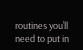routines you’ll need to put in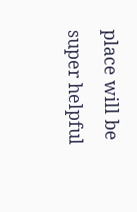place will be super helpful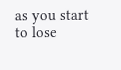as you start to lose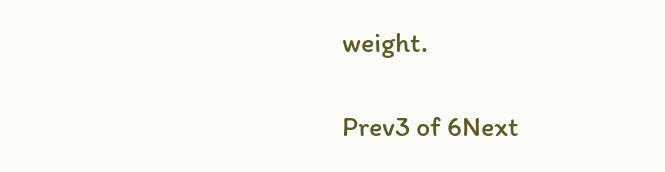weight.

Prev3 of 6Next